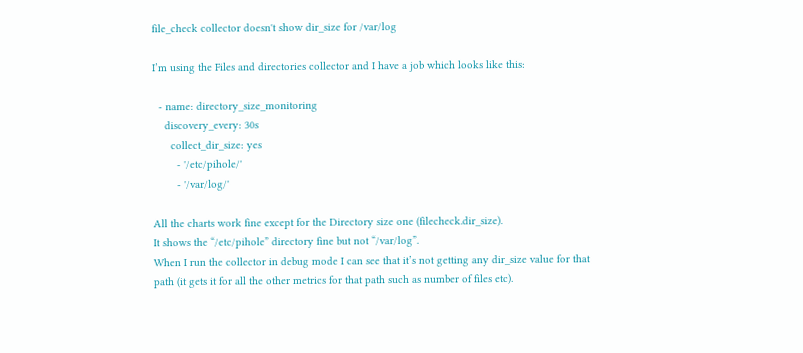file_check collector doesn't show dir_size for /var/log

I’m using the Files and directories collector and I have a job which looks like this:

  - name: directory_size_monitoring
    discovery_every: 30s
      collect_dir_size: yes
        - '/etc/pihole/'
        - '/var/log/'

All the charts work fine except for the Directory size one (filecheck.dir_size).
It shows the “/etc/pihole” directory fine but not “/var/log”.
When I run the collector in debug mode I can see that it’s not getting any dir_size value for that path (it gets it for all the other metrics for that path such as number of files etc).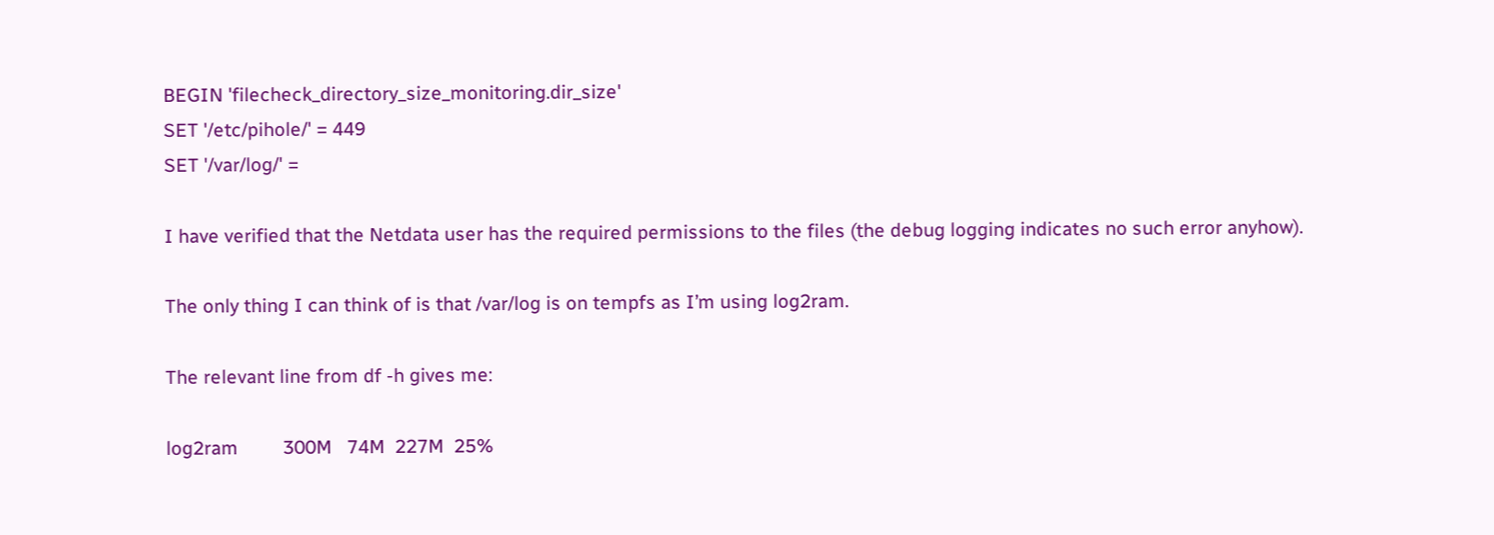BEGIN 'filecheck_directory_size_monitoring.dir_size'
SET '/etc/pihole/' = 449
SET '/var/log/' =

I have verified that the Netdata user has the required permissions to the files (the debug logging indicates no such error anyhow).

The only thing I can think of is that /var/log is on tempfs as I’m using log2ram.

The relevant line from df -h gives me:

log2ram         300M   74M  227M  25%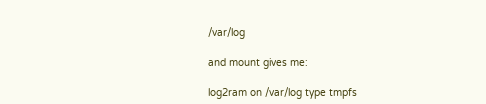/var/log

and mount gives me:

log2ram on /var/log type tmpfs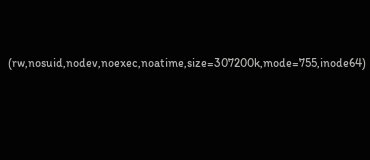(rw,nosuid,nodev,noexec,noatime,size=307200k,mode=755,inode64)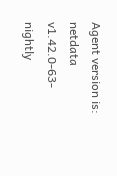Agent version is: netdata v1.42.0-63-nightly